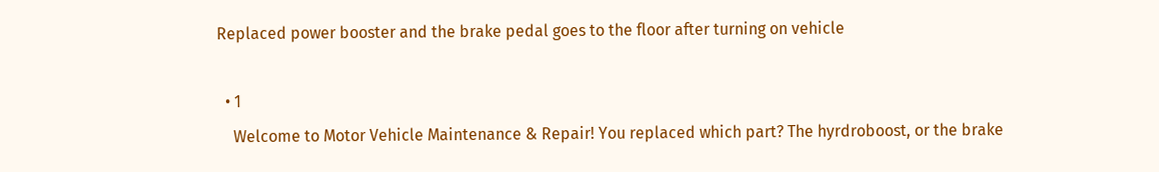Replaced power booster and the brake pedal goes to the floor after turning on vehicle

  • 1
    Welcome to Motor Vehicle Maintenance & Repair! You replaced which part? The hyrdroboost, or the brake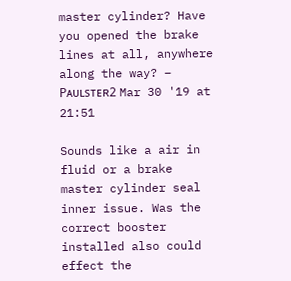master cylinder? Have you opened the brake lines at all, anywhere along the way? – Pᴀᴜʟsᴛᴇʀ2 Mar 30 '19 at 21:51

Sounds like a air in fluid or a brake master cylinder seal inner issue. Was the correct booster installed also could effect the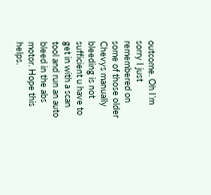outcome. Oh I’m sorry I just remembered on some of those older Chevys manually bleeding is not sufficient u have to get in with a scan tool and run an auto bleed in the abs motor. Hope this helps.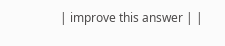| improve this answer | |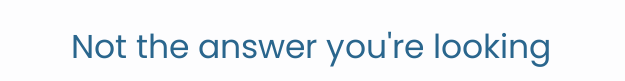Not the answer you're looking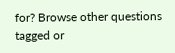for? Browse other questions tagged or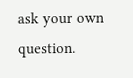ask your own question.